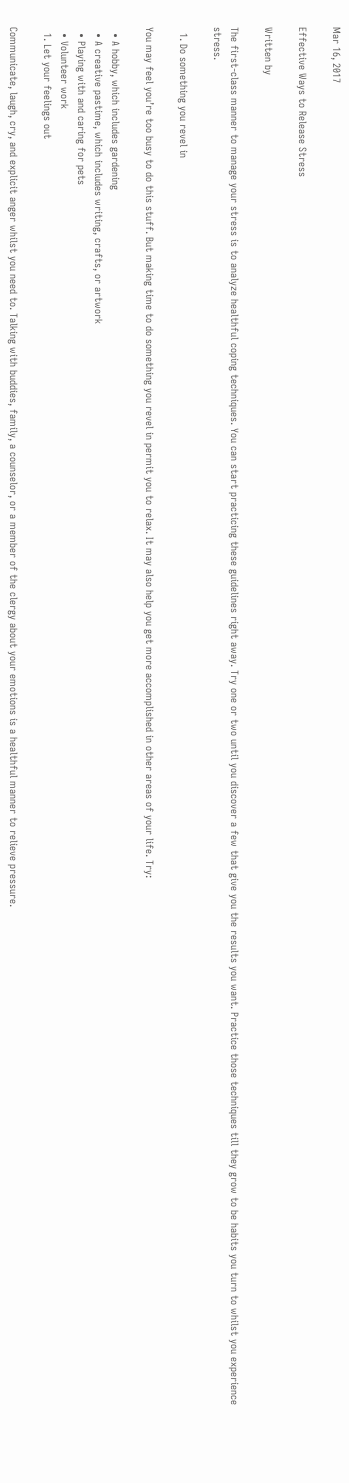Mar 16, 2017

Effective Ways to Release Stress

Written by

The first-class manner to manage your stress is to analyze healthful coping techniques. You can start practicing these guidelines right away. Try one or two until you discover a few that give you the results you want. Practice those techniques till they grow to be habits you turn to whilst you experience stress.

  1. Do something you revel in

You may feel you’re too busy to do this stuff. But making time to do something you revel in permit you to relax. It may also help you get more accomplished in other areas of your life. Try:

  • A hobby, which includes gardening
  • A creative pastime, which includes writing, crafts, or artwork
  • Playing with and caring for pets
  • Volunteer work
  1. Let your feelings out

Communicate, laugh, cry, and explicit anger whilst you need to. Talking with buddies, family, a counselor, or a member of the clergy about your emotions is a healthful manner to relieve pressure.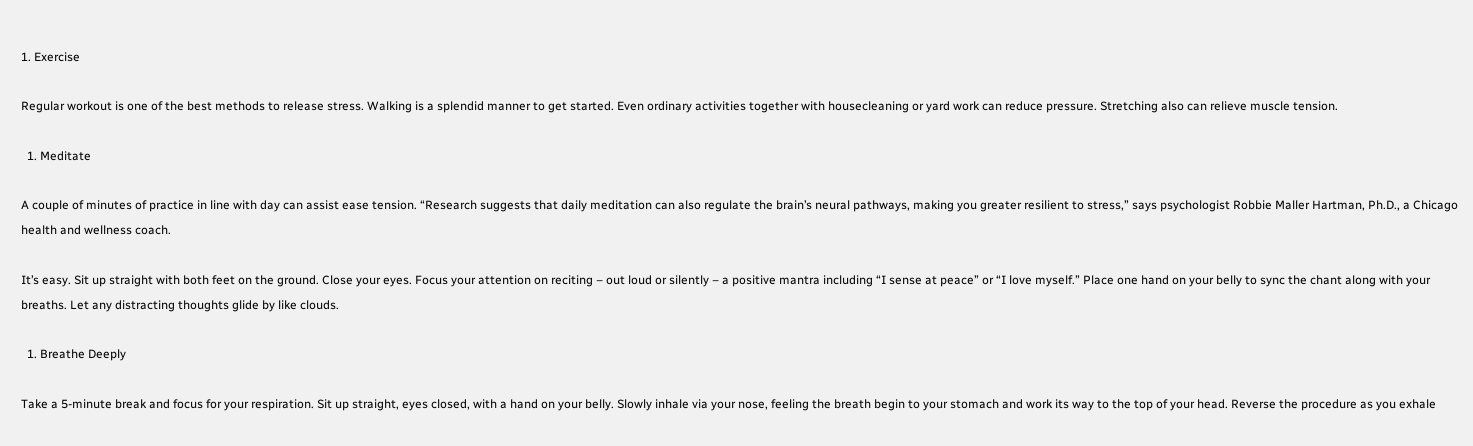1. Exercise

Regular workout is one of the best methods to release stress. Walking is a splendid manner to get started. Even ordinary activities together with housecleaning or yard work can reduce pressure. Stretching also can relieve muscle tension.

  1. Meditate

A couple of minutes of practice in line with day can assist ease tension. “Research suggests that daily meditation can also regulate the brain’s neural pathways, making you greater resilient to stress,” says psychologist Robbie Maller Hartman, Ph.D., a Chicago health and wellness coach.

It’s easy. Sit up straight with both feet on the ground. Close your eyes. Focus your attention on reciting – out loud or silently – a positive mantra including “I sense at peace” or “I love myself.” Place one hand on your belly to sync the chant along with your breaths. Let any distracting thoughts glide by like clouds.

  1. Breathe Deeply

Take a 5-minute break and focus for your respiration. Sit up straight, eyes closed, with a hand on your belly. Slowly inhale via your nose, feeling the breath begin to your stomach and work its way to the top of your head. Reverse the procedure as you exhale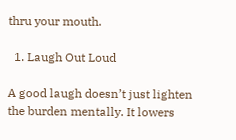thru your mouth.

  1. Laugh Out Loud

A good laugh doesn’t just lighten the burden mentally. It lowers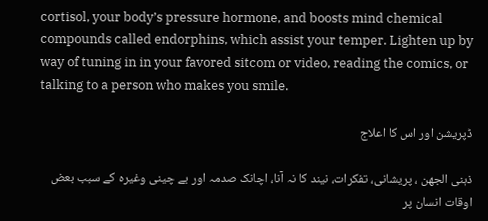cortisol, your body’s pressure hormone, and boosts mind chemical compounds called endorphins, which assist your temper. Lighten up by way of tuning in in your favored sitcom or video, reading the comics, or talking to a person who makes you smile.

ڈپریشن اور اس کا اعلاج

ذہنی الجھن ، پریشانی، تفکرات، نیند کا نہ آنا، اچانک صدمہ اور بے چینی وغیرہ کے سبب بعض اوقات انسان پر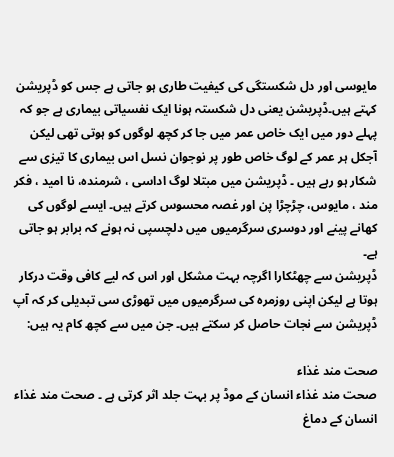مایوسی اور دل شکستگی کی کیفیت طاری ہو جاتی ہے جس کو ڈپریشن کہتے ہیں۔ڈپریشن یعنی دل شکستہ ہونا ایک نفسیاتی بیماری ہے جو کہ پہلے دور میں ایک خاص عمر میں جا کر کچھ لوگوں کو ہوتی تھی لیکن آجکل ہر عمر کے لوگ خاص طور پر نوجوان نسل اس بیماری کا تیزی سے شکار ہو رہے ہیں ۔ ڈپریشن میں مبتلا لوگ اداسی ، شرمندہ، نا امید ، فکر مند ، مایوس، چڑچڑا پن اور غصہ محسوس کرتے ہیں۔ ایسے لوگوں کی کھانے پینے اور دوسری سرگرمیوں میں دلچسپی نہ ہونے کہ برابر ہو جاتی ہے۔
ڈپریشن سے چھٹکارا اگرچہ بہت مشکل اور اس کہ لیے کافی وقت درکار ہوتا ہے لیکن اپنی روزمرہ کی سرگرمیوں میں تھوڑی سی تبدیلی کر کہ آپ ڈپریشن سے نجات حاصل کر سکتے ہیں۔ جن میں سے کچھ کام یہ ہیں:

صحت مند غذاء
صحت مند غذاء انسان کے موڈ پر بہت جلد اثر کرتی ہے ۔ صحت مند غذاء انسان کے دماغ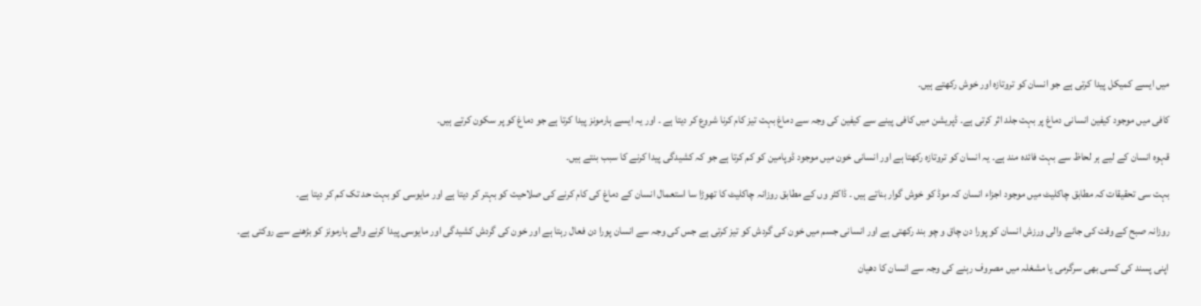میں ایسے کمیکل پیدا کرتی ہے جو انسان کو تروتازہ اور خوش رکھتے ہیں۔

کافی میں موجود کیفین انسانی دماغ پر بہت جلد اثر کرتی ہے۔ ڈپریشن میں کافی پینے سے کیفین کی وجہ سے دماغ بہت تیز کام کرنا شروع کر دیتا ہے ۔ اور یہ ایسے ہارمونز پیدا کرتا ہے جو دماغ کو پر سکون کرتے ہیں۔

قہوہ انسان کے لیے ہر لحاظ سے بہت فائدہ مند ہے۔ یہ انسان کو تروتازہ رکھتا ہے اور انسانی خون میں موجود ڈوپامین کو کم کرتا ہے جو کہ کشیدگی پیدا کرنے کا سبب بنتے ہیں۔

بہت سی تحقیقات کہ مطابق چاکلیٹ میں موجود اجزاء انسان کہ موڈ کو خوش گوار بناتے ہیں ۔ ڈاکٹر وں کے مطابق روزانہ چاکلیٹ کا تھوڑا سا استعمال انسان کے دماغ کی کام کرنے کی صلاحیت کو بہتر کر دیتا ہے اور مایوسی کو بہت حد تک کم کر دیتا ہے۔

روزانہ صبح کے وقت کی جانے والی ورزش انسان کو پورا دن چاق و چو بند رکھتی ہے اور انسانی جسم میں خون کی گردش کو تیز کرتی ہے جس کی وجہ سے انسان پورا دن فعال رہتا ہے اور خون کی گردش کشیدگی اور مایوسی پیدا کرنے والے ہارمونز کو بڑھنے سے روکتی ہے۔

اپنی پسند کی کسی بھی سرگرمی یا مشغلہ میں مصروف رہنے کی وجہ سے انسان کا دھیان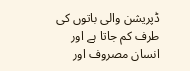ڈپریشن والی باتوں کی طرف کم جاتا ہے اور انسان مصروف اور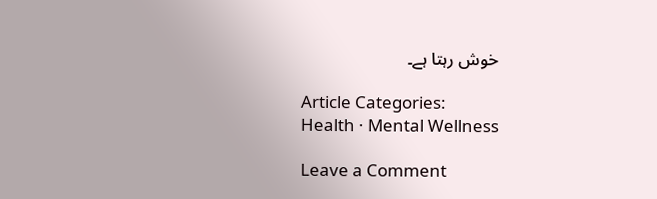خوش رہتا ہے۔

Article Categories:
Health · Mental Wellness

Leave a Comment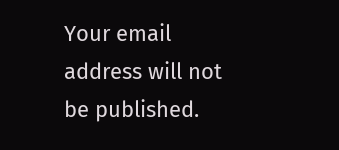Your email address will not be published.